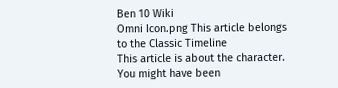Ben 10 Wiki
Omni Icon.png This article belongs to the Classic Timeline
This article is about the character. You might have been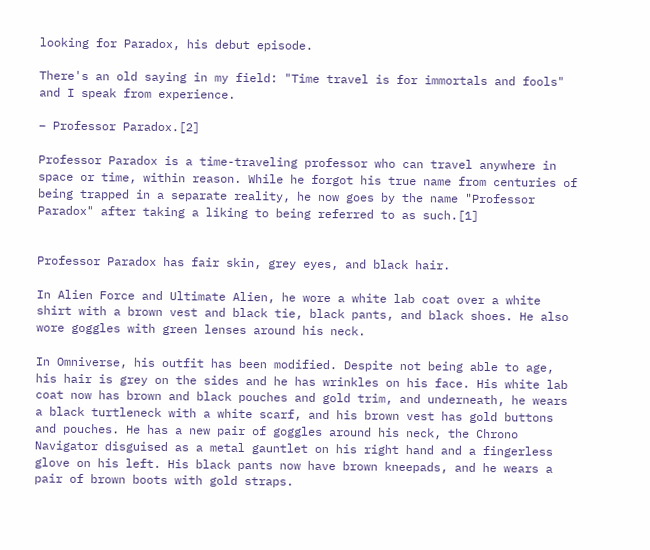looking for Paradox, his debut episode.

There's an old saying in my field: "Time travel is for immortals and fools" and I speak from experience.

– Professor Paradox.[2]

Professor Paradox is a time-traveling professor who can travel anywhere in space or time, within reason. While he forgot his true name from centuries of being trapped in a separate reality, he now goes by the name "Professor Paradox" after taking a liking to being referred to as such.[1]


Professor Paradox has fair skin, grey eyes, and black hair.

In Alien Force and Ultimate Alien, he wore a white lab coat over a white shirt with a brown vest and black tie, black pants, and black shoes. He also wore goggles with green lenses around his neck.

In Omniverse, his outfit has been modified. Despite not being able to age, his hair is grey on the sides and he has wrinkles on his face. His white lab coat now has brown and black pouches and gold trim, and underneath, he wears a black turtleneck with a white scarf, and his brown vest has gold buttons and pouches. He has a new pair of goggles around his neck, the Chrono Navigator disguised as a metal gauntlet on his right hand and a fingerless glove on his left. His black pants now have brown kneepads, and he wears a pair of brown boots with gold straps.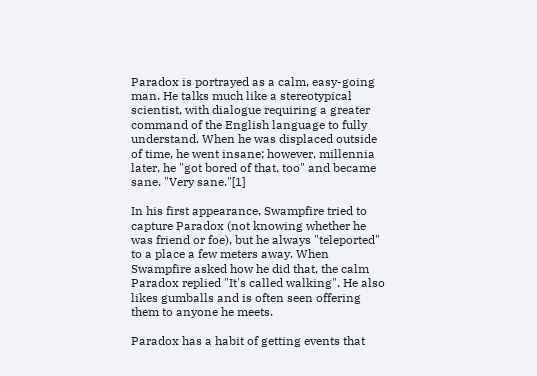Paradox is portrayed as a calm, easy-going man. He talks much like a stereotypical scientist, with dialogue requiring a greater command of the English language to fully understand. When he was displaced outside of time, he went insane; however, millennia later, he "got bored of that, too" and became sane. "Very sane."[1]

In his first appearance, Swampfire tried to capture Paradox (not knowing whether he was friend or foe), but he always "teleported" to a place a few meters away. When Swampfire asked how he did that, the calm Paradox replied "It's called walking". He also likes gumballs and is often seen offering them to anyone he meets.

Paradox has a habit of getting events that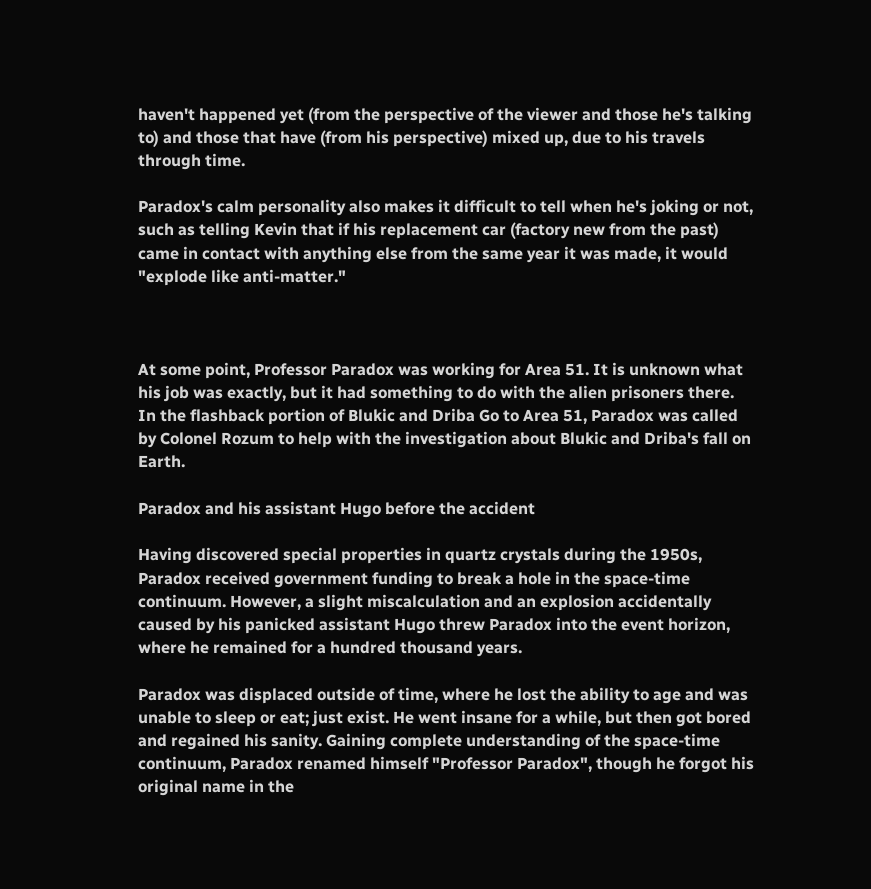haven't happened yet (from the perspective of the viewer and those he's talking to) and those that have (from his perspective) mixed up, due to his travels through time.

Paradox's calm personality also makes it difficult to tell when he's joking or not, such as telling Kevin that if his replacement car (factory new from the past) came in contact with anything else from the same year it was made, it would "explode like anti-matter."



At some point, Professor Paradox was working for Area 51. It is unknown what his job was exactly, but it had something to do with the alien prisoners there. In the flashback portion of Blukic and Driba Go to Area 51, Paradox was called by Colonel Rozum to help with the investigation about Blukic and Driba's fall on Earth.

Paradox and his assistant Hugo before the accident

Having discovered special properties in quartz crystals during the 1950s, Paradox received government funding to break a hole in the space-time continuum. However, a slight miscalculation and an explosion accidentally caused by his panicked assistant Hugo threw Paradox into the event horizon, where he remained for a hundred thousand years.

Paradox was displaced outside of time, where he lost the ability to age and was unable to sleep or eat; just exist. He went insane for a while, but then got bored and regained his sanity. Gaining complete understanding of the space-time continuum, Paradox renamed himself "Professor Paradox", though he forgot his original name in the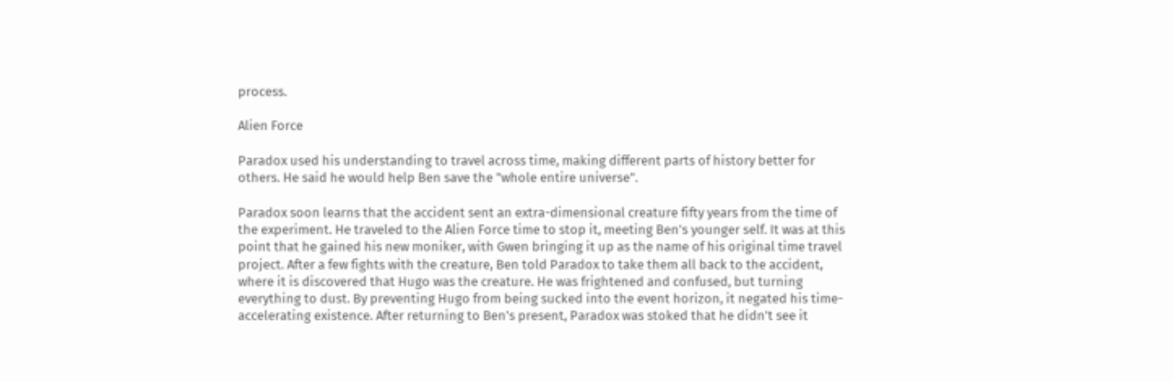process.

Alien Force

Paradox used his understanding to travel across time, making different parts of history better for others. He said he would help Ben save the "whole entire universe".

Paradox soon learns that the accident sent an extra-dimensional creature fifty years from the time of the experiment. He traveled to the Alien Force time to stop it, meeting Ben's younger self. It was at this point that he gained his new moniker, with Gwen bringing it up as the name of his original time travel project. After a few fights with the creature, Ben told Paradox to take them all back to the accident, where it is discovered that Hugo was the creature. He was frightened and confused, but turning everything to dust. By preventing Hugo from being sucked into the event horizon, it negated his time-accelerating existence. After returning to Ben's present, Paradox was stoked that he didn't see it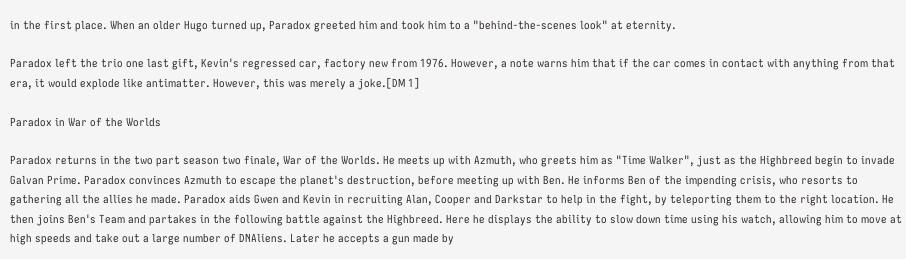in the first place. When an older Hugo turned up, Paradox greeted him and took him to a "behind-the-scenes look" at eternity.

Paradox left the trio one last gift, Kevin's regressed car, factory new from 1976. However, a note warns him that if the car comes in contact with anything from that era, it would explode like antimatter. However, this was merely a joke.[DM 1]

Paradox in War of the Worlds

Paradox returns in the two part season two finale, War of the Worlds. He meets up with Azmuth, who greets him as "Time Walker", just as the Highbreed begin to invade Galvan Prime. Paradox convinces Azmuth to escape the planet's destruction, before meeting up with Ben. He informs Ben of the impending crisis, who resorts to gathering all the allies he made. Paradox aids Gwen and Kevin in recruiting Alan, Cooper and Darkstar to help in the fight, by teleporting them to the right location. He then joins Ben's Team and partakes in the following battle against the Highbreed. Here he displays the ability to slow down time using his watch, allowing him to move at high speeds and take out a large number of DNAliens. Later he accepts a gun made by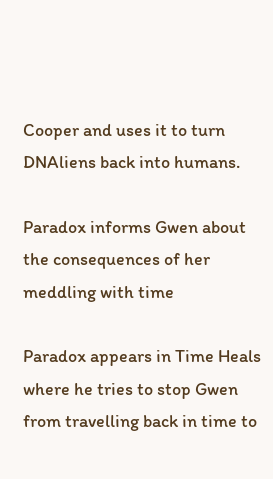Cooper and uses it to turn DNAliens back into humans.

Paradox informs Gwen about the consequences of her meddling with time

Paradox appears in Time Heals where he tries to stop Gwen from travelling back in time to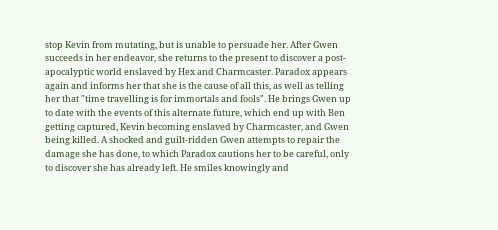stop Kevin from mutating, but is unable to persuade her. After Gwen succeeds in her endeavor, she returns to the present to discover a post-apocalyptic world enslaved by Hex and Charmcaster. Paradox appears again and informs her that she is the cause of all this, as well as telling her that "time travelling is for immortals and fools". He brings Gwen up to date with the events of this alternate future, which end up with Ben getting captured, Kevin becoming enslaved by Charmcaster, and Gwen being killed. A shocked and guilt-ridden Gwen attempts to repair the damage she has done, to which Paradox cautions her to be careful, only to discover she has already left. He smiles knowingly and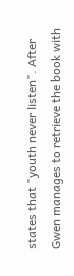states that "youth never listen". After Gwen manages to retrieve the book with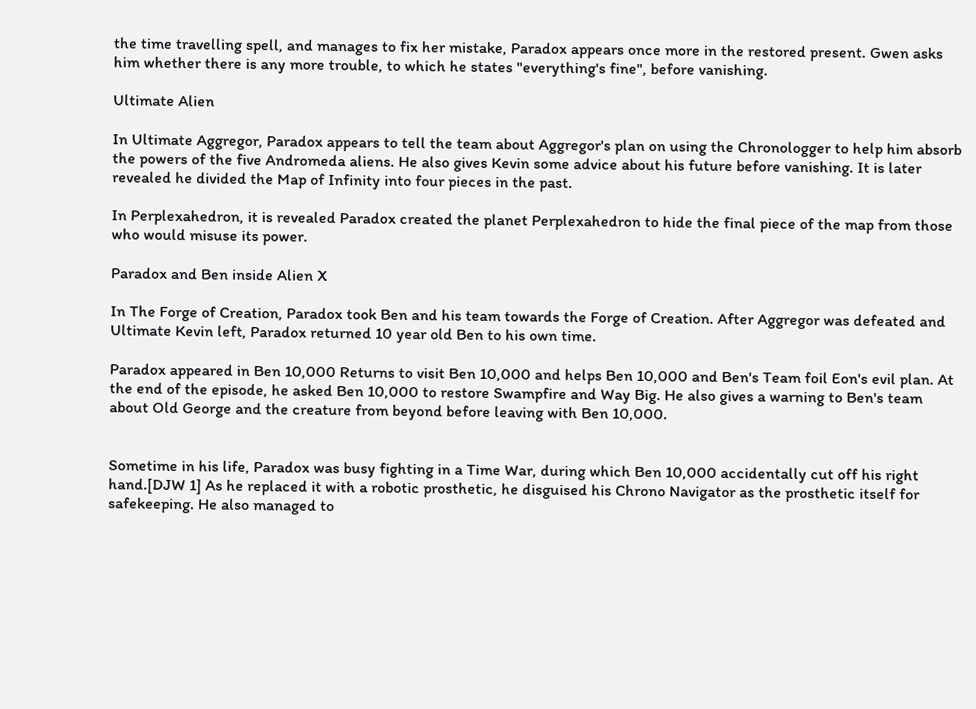the time travelling spell, and manages to fix her mistake, Paradox appears once more in the restored present. Gwen asks him whether there is any more trouble, to which he states "everything's fine", before vanishing.

Ultimate Alien

In Ultimate Aggregor, Paradox appears to tell the team about Aggregor's plan on using the Chronologger to help him absorb the powers of the five Andromeda aliens. He also gives Kevin some advice about his future before vanishing. It is later revealed he divided the Map of Infinity into four pieces in the past.

In Perplexahedron, it is revealed Paradox created the planet Perplexahedron to hide the final piece of the map from those who would misuse its power.

Paradox and Ben inside Alien X

In The Forge of Creation, Paradox took Ben and his team towards the Forge of Creation. After Aggregor was defeated and Ultimate Kevin left, Paradox returned 10 year old Ben to his own time.

Paradox appeared in Ben 10,000 Returns to visit Ben 10,000 and helps Ben 10,000 and Ben's Team foil Eon's evil plan. At the end of the episode, he asked Ben 10,000 to restore Swampfire and Way Big. He also gives a warning to Ben's team about Old George and the creature from beyond before leaving with Ben 10,000.


Sometime in his life, Paradox was busy fighting in a Time War, during which Ben 10,000 accidentally cut off his right hand.[DJW 1] As he replaced it with a robotic prosthetic, he disguised his Chrono Navigator as the prosthetic itself for safekeeping. He also managed to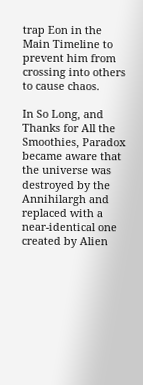trap Eon in the Main Timeline to prevent him from crossing into others to cause chaos.

In So Long, and Thanks for All the Smoothies, Paradox became aware that the universe was destroyed by the Annihilargh and replaced with a near-identical one created by Alien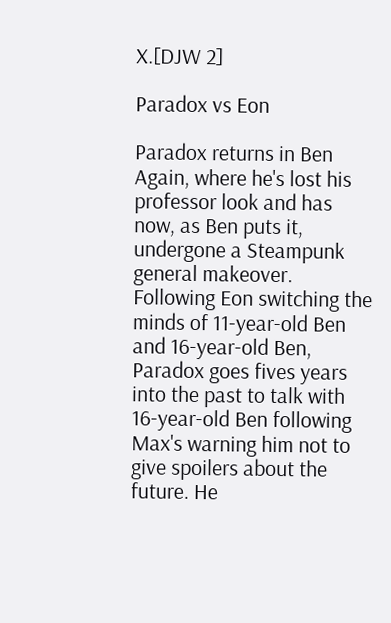X.[DJW 2]

Paradox vs Eon

Paradox returns in Ben Again, where he's lost his professor look and has now, as Ben puts it, undergone a Steampunk general makeover. Following Eon switching the minds of 11-year-old Ben and 16-year-old Ben, Paradox goes fives years into the past to talk with 16-year-old Ben following Max's warning him not to give spoilers about the future. He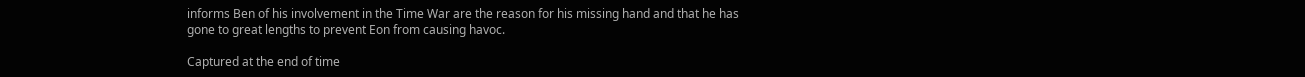informs Ben of his involvement in the Time War are the reason for his missing hand and that he has gone to great lengths to prevent Eon from causing havoc.

Captured at the end of time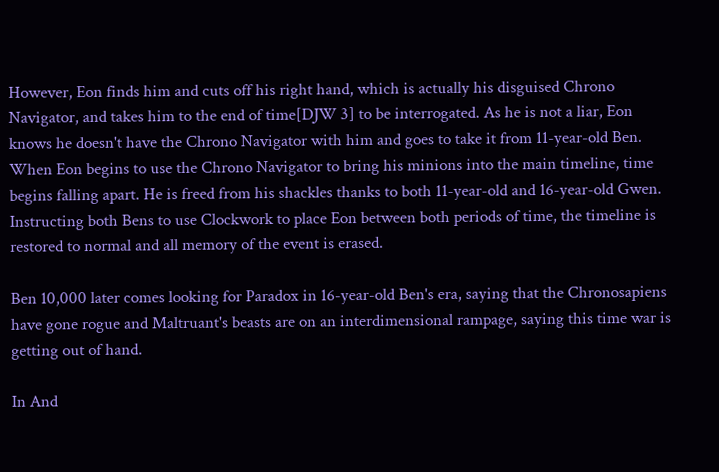However, Eon finds him and cuts off his right hand, which is actually his disguised Chrono Navigator, and takes him to the end of time[DJW 3] to be interrogated. As he is not a liar, Eon knows he doesn't have the Chrono Navigator with him and goes to take it from 11-year-old Ben. When Eon begins to use the Chrono Navigator to bring his minions into the main timeline, time begins falling apart. He is freed from his shackles thanks to both 11-year-old and 16-year-old Gwen. Instructing both Bens to use Clockwork to place Eon between both periods of time, the timeline is restored to normal and all memory of the event is erased.

Ben 10,000 later comes looking for Paradox in 16-year-old Ben's era, saying that the Chronosapiens have gone rogue and Maltruant's beasts are on an interdimensional rampage, saying this time war is getting out of hand.

In And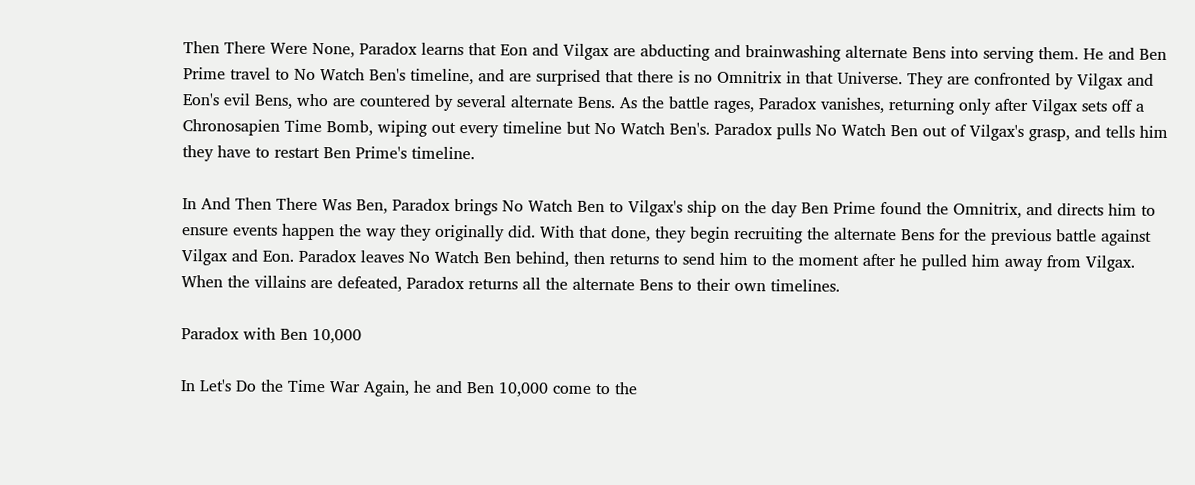Then There Were None, Paradox learns that Eon and Vilgax are abducting and brainwashing alternate Bens into serving them. He and Ben Prime travel to No Watch Ben's timeline, and are surprised that there is no Omnitrix in that Universe. They are confronted by Vilgax and Eon's evil Bens, who are countered by several alternate Bens. As the battle rages, Paradox vanishes, returning only after Vilgax sets off a Chronosapien Time Bomb, wiping out every timeline but No Watch Ben's. Paradox pulls No Watch Ben out of Vilgax's grasp, and tells him they have to restart Ben Prime's timeline.

In And Then There Was Ben, Paradox brings No Watch Ben to Vilgax's ship on the day Ben Prime found the Omnitrix, and directs him to ensure events happen the way they originally did. With that done, they begin recruiting the alternate Bens for the previous battle against Vilgax and Eon. Paradox leaves No Watch Ben behind, then returns to send him to the moment after he pulled him away from Vilgax. When the villains are defeated, Paradox returns all the alternate Bens to their own timelines.

Paradox with Ben 10,000

In Let's Do the Time War Again, he and Ben 10,000 come to the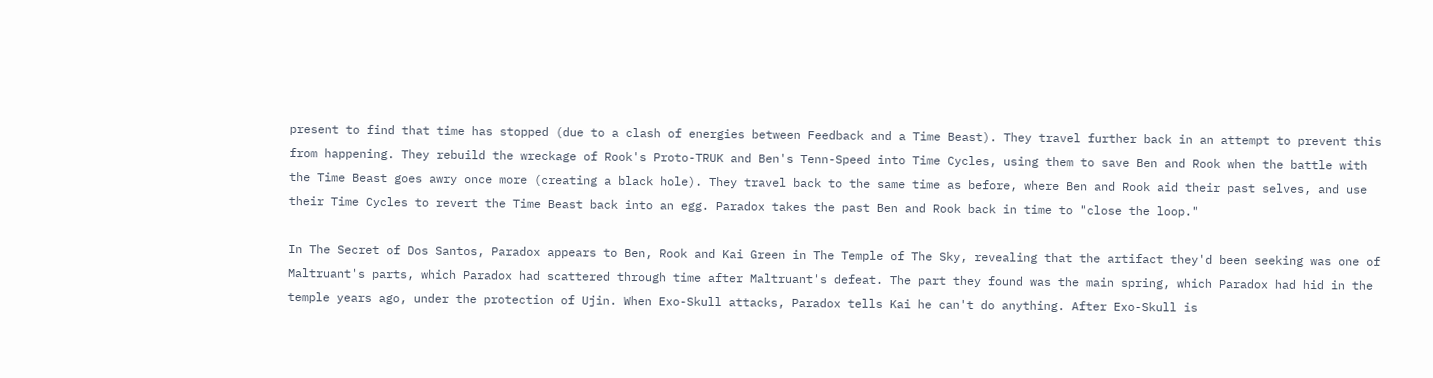present to find that time has stopped (due to a clash of energies between Feedback and a Time Beast). They travel further back in an attempt to prevent this from happening. They rebuild the wreckage of Rook's Proto-TRUK and Ben's Tenn-Speed into Time Cycles, using them to save Ben and Rook when the battle with the Time Beast goes awry once more (creating a black hole). They travel back to the same time as before, where Ben and Rook aid their past selves, and use their Time Cycles to revert the Time Beast back into an egg. Paradox takes the past Ben and Rook back in time to "close the loop."

In The Secret of Dos Santos, Paradox appears to Ben, Rook and Kai Green in The Temple of The Sky, revealing that the artifact they'd been seeking was one of Maltruant's parts, which Paradox had scattered through time after Maltruant's defeat. The part they found was the main spring, which Paradox had hid in the temple years ago, under the protection of Ujin. When Exo-Skull attacks, Paradox tells Kai he can't do anything. After Exo-Skull is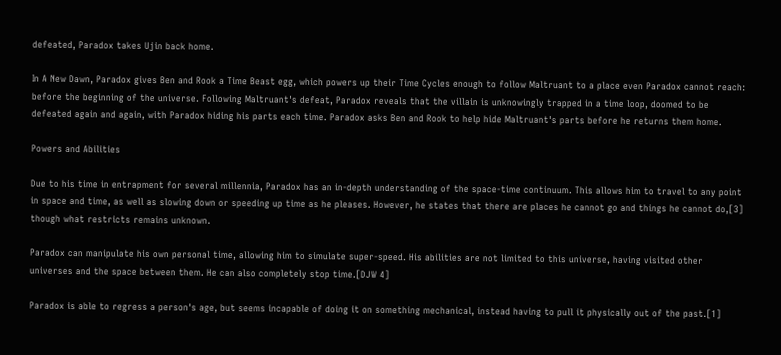defeated, Paradox takes Ujin back home.

In A New Dawn, Paradox gives Ben and Rook a Time Beast egg, which powers up their Time Cycles enough to follow Maltruant to a place even Paradox cannot reach: before the beginning of the universe. Following Maltruant's defeat, Paradox reveals that the villain is unknowingly trapped in a time loop, doomed to be defeated again and again, with Paradox hiding his parts each time. Paradox asks Ben and Rook to help hide Maltruant's parts before he returns them home.

Powers and Abilities

Due to his time in entrapment for several millennia, Paradox has an in-depth understanding of the space-time continuum. This allows him to travel to any point in space and time, as well as slowing down or speeding up time as he pleases. However, he states that there are places he cannot go and things he cannot do,[3] though what restricts remains unknown.

Paradox can manipulate his own personal time, allowing him to simulate super-speed. His abilities are not limited to this universe, having visited other universes and the space between them. He can also completely stop time.[DJW 4]

Paradox is able to regress a person's age, but seems incapable of doing it on something mechanical, instead having to pull it physically out of the past.[1]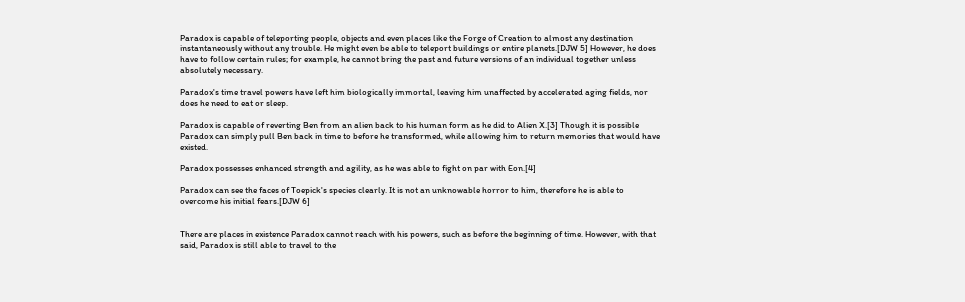Paradox is capable of teleporting people, objects and even places like the Forge of Creation to almost any destination instantaneously without any trouble. He might even be able to teleport buildings or entire planets.[DJW 5] However, he does have to follow certain rules; for example, he cannot bring the past and future versions of an individual together unless absolutely necessary.

Paradox's time travel powers have left him biologically immortal, leaving him unaffected by accelerated aging fields, nor does he need to eat or sleep.

Paradox is capable of reverting Ben from an alien back to his human form as he did to Alien X.[3] Though it is possible Paradox can simply pull Ben back in time to before he transformed, while allowing him to return memories that would have existed.

Paradox possesses enhanced strength and agility, as he was able to fight on par with Eon.[4]

Paradox can see the faces of Toepick's species clearly. It is not an unknowable horror to him, therefore he is able to overcome his initial fears.[DJW 6]


There are places in existence Paradox cannot reach with his powers, such as before the beginning of time. However, with that said, Paradox is still able to travel to the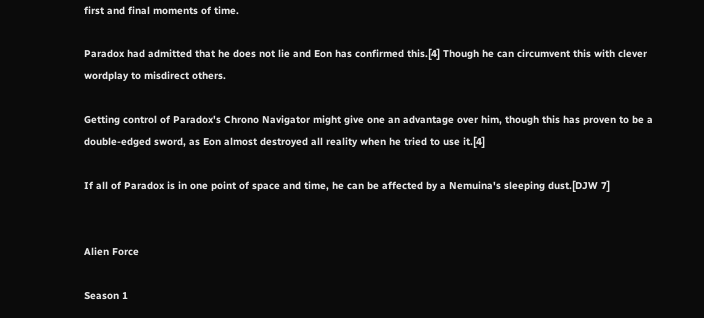first and final moments of time.

Paradox had admitted that he does not lie and Eon has confirmed this.[4] Though he can circumvent this with clever wordplay to misdirect others.

Getting control of Paradox's Chrono Navigator might give one an advantage over him, though this has proven to be a double-edged sword, as Eon almost destroyed all reality when he tried to use it.[4]

If all of Paradox is in one point of space and time, he can be affected by a Nemuina's sleeping dust.[DJW 7]


Alien Force

Season 1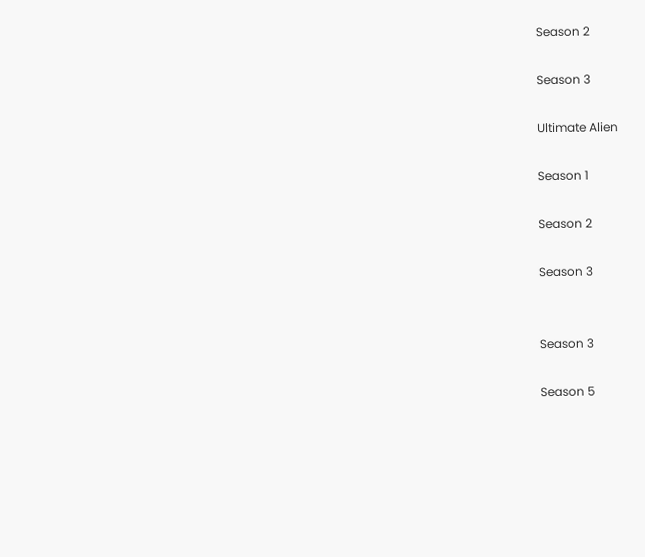Season 2

Season 3

Ultimate Alien

Season 1

Season 2

Season 3


Season 3

Season 5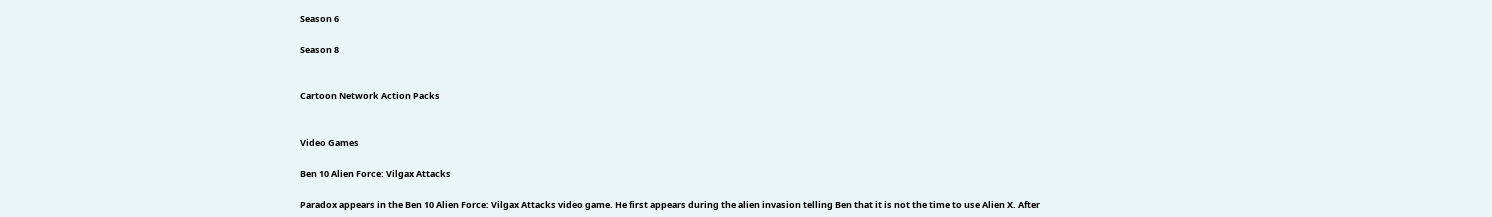Season 6

Season 8


Cartoon Network Action Packs


Video Games

Ben 10 Alien Force: Vilgax Attacks

Paradox appears in the Ben 10 Alien Force: Vilgax Attacks video game. He first appears during the alien invasion telling Ben that it is not the time to use Alien X. After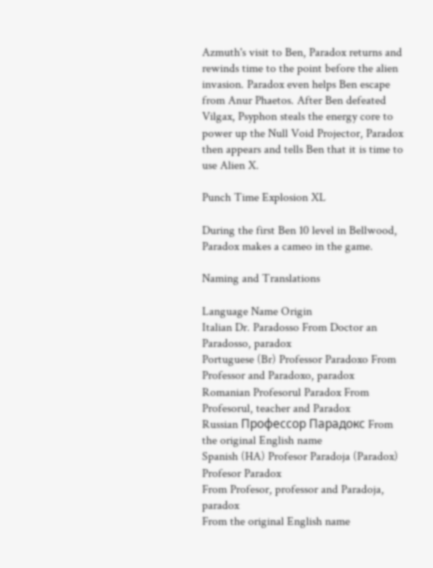Azmuth's visit to Ben, Paradox returns and rewinds time to the point before the alien invasion. Paradox even helps Ben escape from Anur Phaetos. After Ben defeated Vilgax, Psyphon steals the energy core to power up the Null Void Projector, Paradox then appears and tells Ben that it is time to use Alien X.

Punch Time Explosion XL

During the first Ben 10 level in Bellwood, Paradox makes a cameo in the game.

Naming and Translations

Language Name Origin
Italian Dr. Paradosso From Doctor an Paradosso, paradox
Portuguese (Br) Professor Paradoxo From Professor and Paradoxo, paradox
Romanian Profesorul Paradox From Profesorul, teacher and Paradox
Russian Профессор Парадокс From the original English name
Spanish (HA) Profesor Paradoja (Paradox)
Profesor Paradox
From Profesor, professor and Paradoja, paradox
From the original English name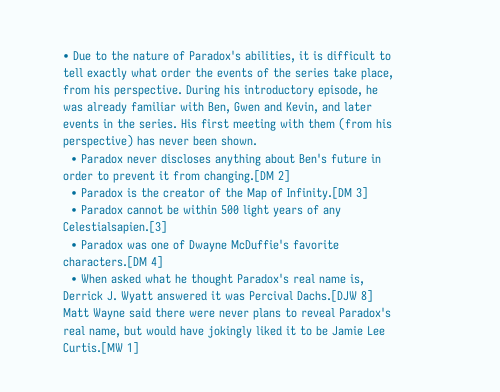• Due to the nature of Paradox's abilities, it is difficult to tell exactly what order the events of the series take place, from his perspective. During his introductory episode, he was already familiar with Ben, Gwen and Kevin, and later events in the series. His first meeting with them (from his perspective) has never been shown.
  • Paradox never discloses anything about Ben's future in order to prevent it from changing.[DM 2]
  • Paradox is the creator of the Map of Infinity.[DM 3]
  • Paradox cannot be within 500 light years of any Celestialsapien.[3]
  • Paradox was one of Dwayne McDuffie's favorite characters.[DM 4]
  • When asked what he thought Paradox's real name is, Derrick J. Wyatt answered it was Percival Dachs.[DJW 8] Matt Wayne said there were never plans to reveal Paradox's real name, but would have jokingly liked it to be Jamie Lee Curtis.[MW 1]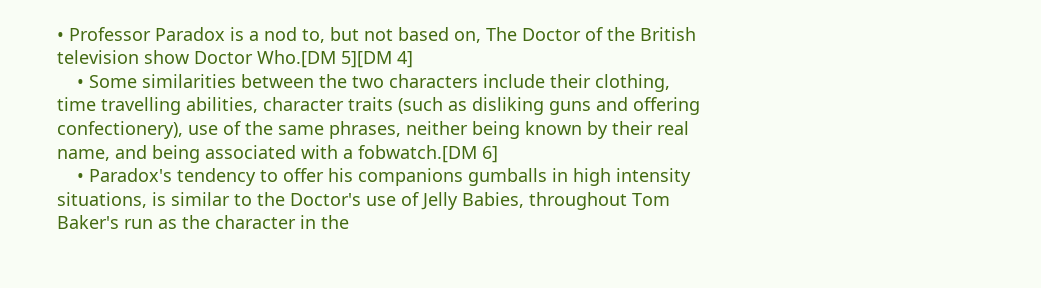• Professor Paradox is a nod to, but not based on, The Doctor of the British television show Doctor Who.[DM 5][DM 4]
    • Some similarities between the two characters include their clothing, time travelling abilities, character traits (such as disliking guns and offering confectionery), use of the same phrases, neither being known by their real name, and being associated with a fobwatch.[DM 6]
    • Paradox's tendency to offer his companions gumballs in high intensity situations, is similar to the Doctor's use of Jelly Babies, throughout Tom Baker's run as the character in the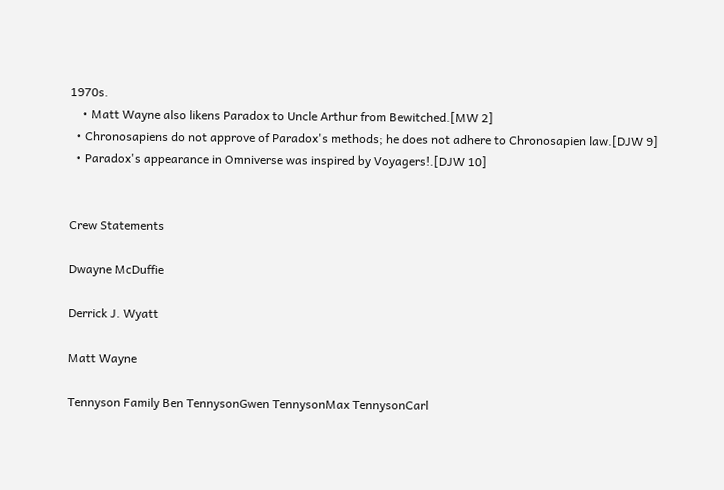1970s.
    • Matt Wayne also likens Paradox to Uncle Arthur from Bewitched.[MW 2]
  • Chronosapiens do not approve of Paradox's methods; he does not adhere to Chronosapien law.[DJW 9]
  • Paradox's appearance in Omniverse was inspired by Voyagers!.[DJW 10]


Crew Statements

Dwayne McDuffie

Derrick J. Wyatt

Matt Wayne

Tennyson Family Ben TennysonGwen TennysonMax TennysonCarl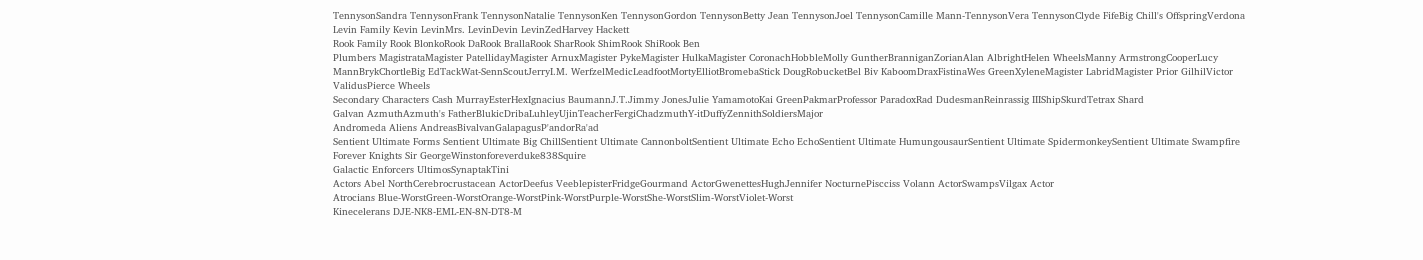TennysonSandra TennysonFrank TennysonNatalie TennysonKen TennysonGordon TennysonBetty Jean TennysonJoel TennysonCamille Mann-TennysonVera TennysonClyde FifeBig Chill's OffspringVerdona
Levin Family Kevin LevinMrs. LevinDevin LevinZedHarvey Hackett
Rook Family Rook BlonkoRook DaRook BrallaRook SharRook ShimRook ShiRook Ben
Plumbers MagistrataMagister PatellidayMagister ArnuxMagister PykeMagister HulkaMagister CoronachHobbleMolly GuntherBranniganZorianAlan AlbrightHelen WheelsManny ArmstrongCooperLucy MannBrykChortleBig EdTackWat-SennScoutJerryI.M. WerfzelMedicLeadfootMortyElliotBromebaStick DougRobucketBel Biv KaboomDraxFistinaWes GreenXyleneMagister LabridMagister Prior GilhilVictor ValidusPierce Wheels
Secondary Characters Cash MurrayEsterHexIgnacius BaumannJ.T.Jimmy JonesJulie YamamotoKai GreenPakmarProfessor ParadoxRad DudesmanReinrassig IIIShipSkurdTetrax Shard
Galvan AzmuthAzmuth's FatherBlukicDribaLuhleyUjinTeacherFergiChadzmuthY-itDuffyZennithSoldiersMajor
Andromeda Aliens AndreasBivalvanGalapagusP'andorRa'ad
Sentient Ultimate Forms Sentient Ultimate Big ChillSentient Ultimate CannonboltSentient Ultimate Echo EchoSentient Ultimate HumungousaurSentient Ultimate SpidermonkeySentient Ultimate Swampfire
Forever Knights Sir GeorgeWinstonforeverduke838Squire
Galactic Enforcers UltimosSynaptakTini
Actors Abel NorthCerebrocrustacean ActorDeefus VeeblepisterFridgeGourmand ActorGwenettesHughJennifer NocturnePiscciss Volann ActorSwampsVilgax Actor
Atrocians Blue-WorstGreen-WorstOrange-WorstPink-WorstPurple-WorstShe-WorstSlim-WorstViolet-Worst
Kinecelerans DJE-NK8-EML-EN-8N-DT8-M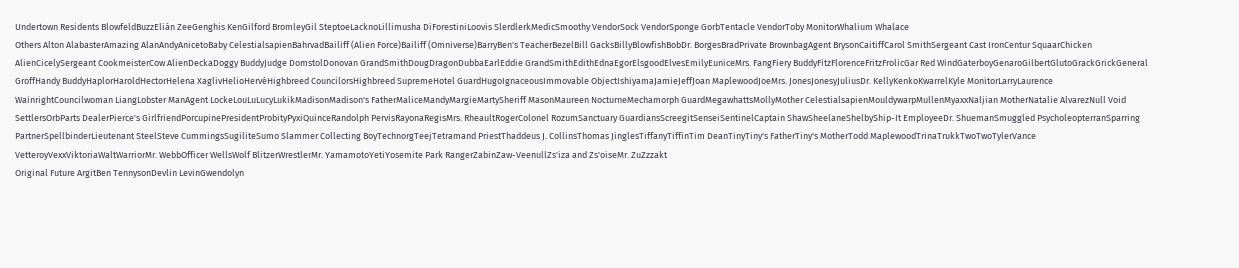Undertown Residents BlowfeldBuzzElián ZeeGenghis KenGilford BromleyGil SteptoeLacknoLillimusha DiForestiniLoovis SlerdlerkMedicSmoothy VendorSock VendorSponge GorbTentacle VendorToby MonitorWhalium Whalace
Others Alton AlabasterAmazing AlanAndyAnicetoBaby CelestialsapienBahrvadBailiff (Alien Force)Bailiff (Omniverse)BarryBen's TeacherBezelBill GacksBillyBlowfishBobDr. BorgesBradPrivate BrownbagAgent BrysonCaitiffCarol SmithSergeant Cast IronCentur SquaarChicken AlienCicelySergeant CookmeisterCow AlienDeckaDoggy BuddyJudge DomstolDonovan GrandSmithDougDragonDubbaEarlEddie GrandSmithEdithEdnaEgorElsgoodElvesEmilyEuniceMrs. FangFiery BuddyFitzFlorenceFritzFrolicGar Red WindGaterboyGenaroGilbertGlutoGrackGrickGeneral GroffHandy BuddyHaplorHaroldHectorHelena XaglivHelioHervéHighbreed CouncilorsHighbreed SupremeHotel GuardHugoIgnaceousImmovable ObjectIshiyamaJamieJeffJoan MaplewoodJoeMrs. JonesJonesyJuliusDr. KellyKenkoKwarrelKyle MonitorLarryLaurence WainrightCouncilwoman LiangLobster ManAgent LockeLouLuLucyLukikMadisonMadison's FatherMaliceMandyMargieMartySheriff MasonMaureen NocturneMechamorph GuardMegawhattsMollyMother CelestialsapienMouldywarpMullenMyaxxNaljian MotherNatalie AlvarezNull Void SettlersOrbParts DealerPierce's GirlfriendPorcupinePresidentProbityPyxiQuinceRandolph PervisRayonaRegisMrs. RheaultRogerColonel RozumSanctuary GuardiansScreegitSenseiSentinelCaptain ShawSheelaneShelbyShip-It EmployeeDr. ShuemanSmuggled PsycholeopterranSparring PartnerSpellbinderLieutenant SteelSteve CummingsSugiliteSumo Slammer Collecting BoyTechnorgTeejTetramand PriestThaddeus J. CollinsThomas JinglesTiffanyTiffinTim DeanTinyTiny's FatherTiny's MotherTodd MaplewoodTrinaTrukkTwoTwoTylerVance VetteroyVexxViktoriaWaltWarriorMr. WebbOfficer WellsWolf BlitzerWrestlerMr. YamamotoYetiYosemite Park RangerZabinZaw-VeenullZs'iza and Zs'oiseMr. ZuZzzakt
Original Future ArgitBen TennysonDevlin LevinGwendolyn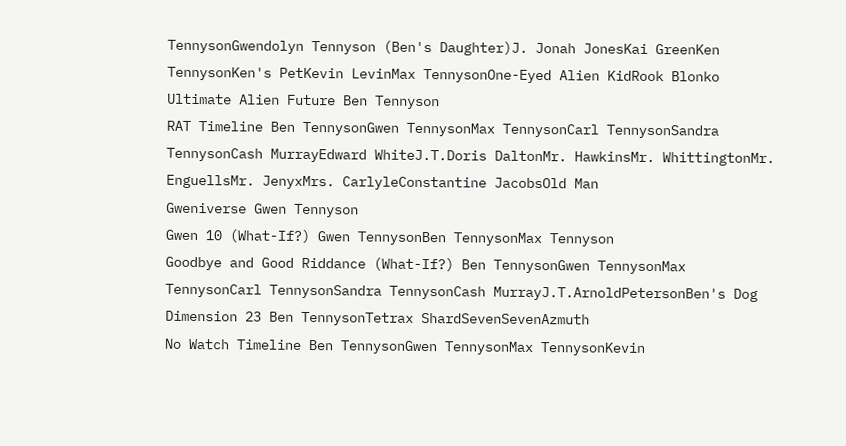TennysonGwendolyn Tennyson (Ben's Daughter)J. Jonah JonesKai GreenKen TennysonKen's PetKevin LevinMax TennysonOne-Eyed Alien KidRook Blonko
Ultimate Alien Future Ben Tennyson
RAT Timeline Ben TennysonGwen TennysonMax TennysonCarl TennysonSandra TennysonCash MurrayEdward WhiteJ.T.Doris DaltonMr. HawkinsMr. WhittingtonMr. EnguellsMr. JenyxMrs. CarlyleConstantine JacobsOld Man
Gweniverse Gwen Tennyson
Gwen 10 (What-If?) Gwen TennysonBen TennysonMax Tennyson
Goodbye and Good Riddance (What-If?) Ben TennysonGwen TennysonMax TennysonCarl TennysonSandra TennysonCash MurrayJ.T.ArnoldPetersonBen's Dog
Dimension 23 Ben TennysonTetrax ShardSevenSevenAzmuth
No Watch Timeline Ben TennysonGwen TennysonMax TennysonKevin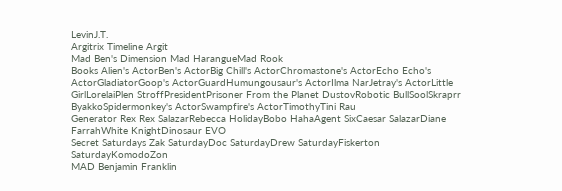LevinJ.T.
Argitrix Timeline Argit
Mad Ben's Dimension Mad HarangueMad Rook
Books Alien's ActorBen's ActorBig Chill's ActorChromastone's ActorEcho Echo's ActorGladiatorGoop's ActorGuardHumungousaur's ActorIlma NarJetray's ActorLittle GirlLorelaiPlen StroffPresidentPrisoner From the Planet DustovRobotic BullSoolSkraprr ByakkoSpidermonkey's ActorSwampfire's ActorTimothyTini Rau
Generator Rex Rex SalazarRebecca HolidayBobo HahaAgent SixCaesar SalazarDiane FarrahWhite KnightDinosaur EVO
Secret Saturdays Zak SaturdayDoc SaturdayDrew SaturdayFiskerton SaturdayKomodoZon
MAD Benjamin Franklin